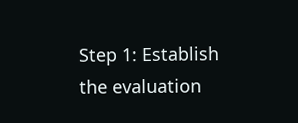Step 1: Establish the evaluation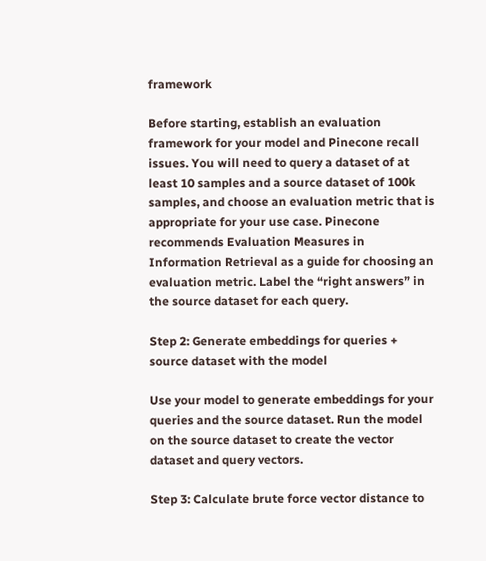framework

Before starting, establish an evaluation framework for your model and Pinecone recall issues. You will need to query a dataset of at least 10 samples and a source dataset of 100k samples, and choose an evaluation metric that is appropriate for your use case. Pinecone recommends Evaluation Measures in Information Retrieval as a guide for choosing an evaluation metric. Label the “right answers” in the source dataset for each query.

Step 2: Generate embeddings for queries + source dataset with the model

Use your model to generate embeddings for your queries and the source dataset. Run the model on the source dataset to create the vector dataset and query vectors.

Step 3: Calculate brute force vector distance to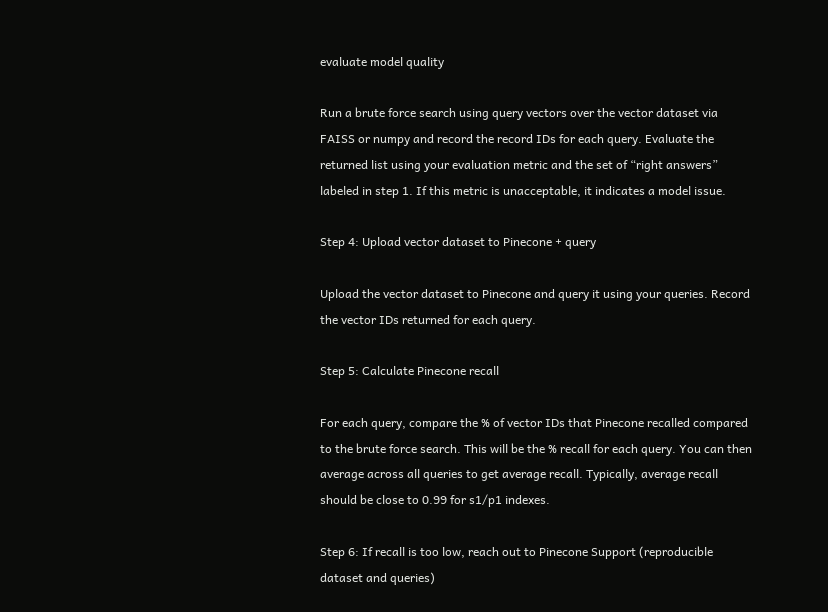evaluate model quality

Run a brute force search using query vectors over the vector dataset via FAISS or numpy and record the record IDs for each query. Evaluate the returned list using your evaluation metric and the set of “right answers” labeled in step 1. If this metric is unacceptable, it indicates a model issue.

Step 4: Upload vector dataset to Pinecone + query

Upload the vector dataset to Pinecone and query it using your queries. Record the vector IDs returned for each query.

Step 5: Calculate Pinecone recall

For each query, compare the % of vector IDs that Pinecone recalled compared to the brute force search. This will be the % recall for each query. You can then average across all queries to get average recall. Typically, average recall should be close to 0.99 for s1/p1 indexes.

Step 6: If recall is too low, reach out to Pinecone Support (reproducible dataset and queries)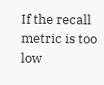If the recall metric is too low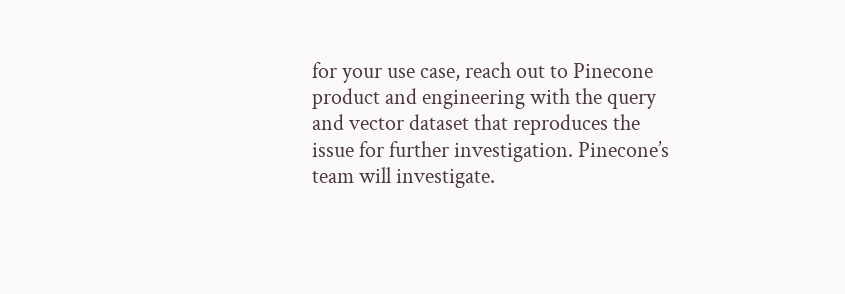for your use case, reach out to Pinecone product and engineering with the query and vector dataset that reproduces the issue for further investigation. Pinecone’s team will investigate.